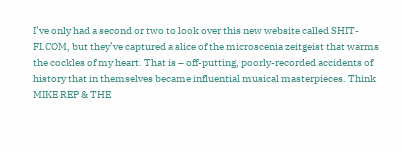I’ve only had a second or two to look over this new website called SHIT-FI.COM, but they’ve captured a slice of the microscenia zeitgeist that warms the cockles of my heart. That is – off-putting, poorly-recorded accidents of history that in themselves became influential musical masterpieces. Think MIKE REP & THE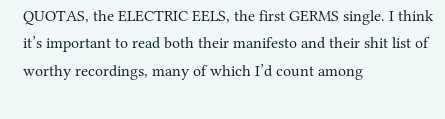QUOTAS, the ELECTRIC EELS, the first GERMS single. I think it’s important to read both their manifesto and their shit list of worthy recordings, many of which I’d count among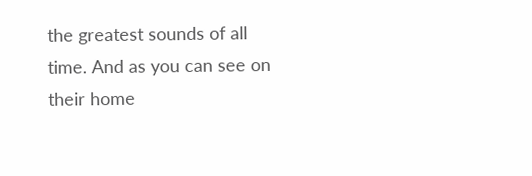the greatest sounds of all time. And as you can see on their home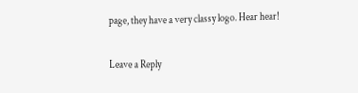page, they have a very classy logo. Hear hear!

Leave a Reply